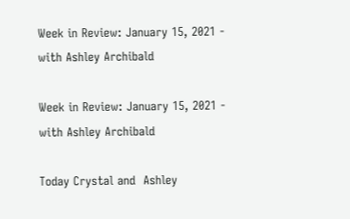Week in Review: January 15, 2021 - with Ashley Archibald

Week in Review: January 15, 2021 - with Ashley Archibald

Today Crystal and  Ashley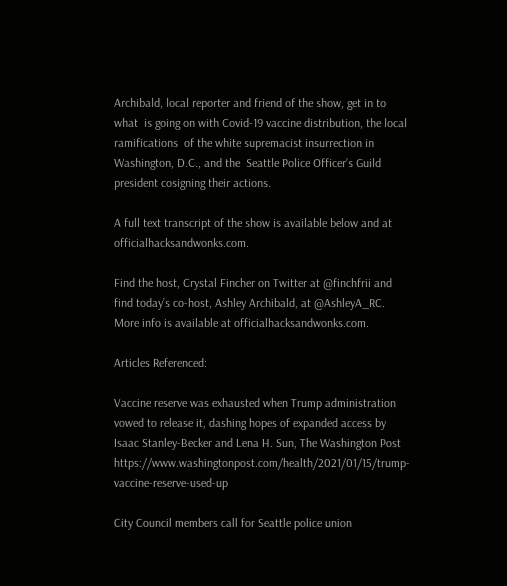Archibald, local reporter and friend of the show, get in to what  is going on with Covid-19 vaccine distribution, the local ramifications  of the white supremacist insurrection in Washington, D.C., and the  Seattle Police Officer’s Guild president cosigning their actions.

A full text transcript of the show is available below and at officialhacksandwonks.com.

Find the host, Crystal Fincher on Twitter at @finchfrii and find today’s co-host, Ashley Archibald, at @AshleyA_RC. More info is available at officialhacksandwonks.com.

Articles Referenced:

Vaccine reserve was exhausted when Trump administration vowed to release it, dashing hopes of expanded access by Isaac Stanley-Becker and Lena H. Sun, The Washington Post https://www.washingtonpost.com/health/2021/01/15/trump-vaccine-reserve-used-up

City Council members call for Seattle police union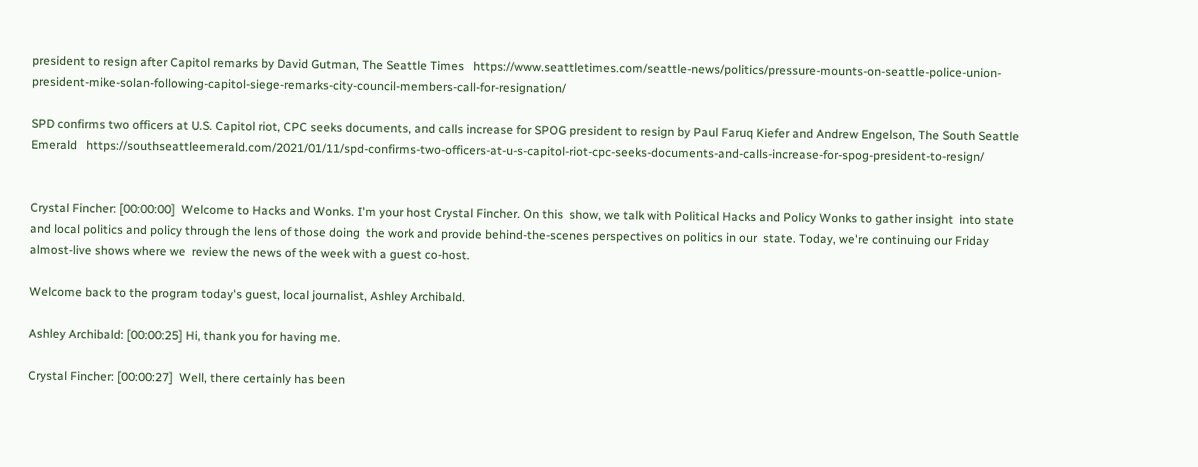president to resign after Capitol remarks by David Gutman, The Seattle Times   https://www.seattletimes.com/seattle-news/politics/pressure-mounts-on-seattle-police-union-president-mike-solan-following-capitol-siege-remarks-city-council-members-call-for-resignation/

SPD confirms two officers at U.S. Capitol riot, CPC seeks documents, and calls increase for SPOG president to resign by Paul Faruq Kiefer and Andrew Engelson, The South Seattle Emerald   https://southseattleemerald.com/2021/01/11/spd-confirms-two-officers-at-u-s-capitol-riot-cpc-seeks-documents-and-calls-increase-for-spog-president-to-resign/


Crystal Fincher: [00:00:00]  Welcome to Hacks and Wonks. I'm your host Crystal Fincher. On this  show, we talk with Political Hacks and Policy Wonks to gather insight  into state and local politics and policy through the lens of those doing  the work and provide behind-the-scenes perspectives on politics in our  state. Today, we're continuing our Friday almost-live shows where we  review the news of the week with a guest co-host.

Welcome back to the program today's guest, local journalist, Ashley Archibald.

Ashley Archibald: [00:00:25] Hi, thank you for having me.

Crystal Fincher: [00:00:27]  Well, there certainly has been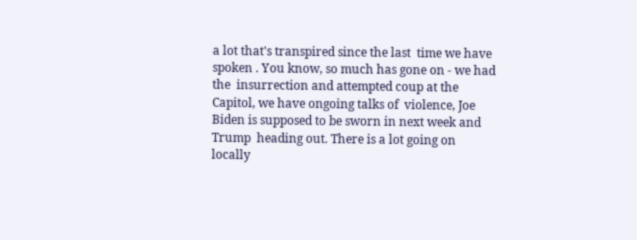a lot that's transpired since the last  time we have spoken . You know, so much has gone on - we had the  insurrection and attempted coup at the Capitol, we have ongoing talks of  violence, Joe Biden is supposed to be sworn in next week and Trump  heading out. There is a lot going on locally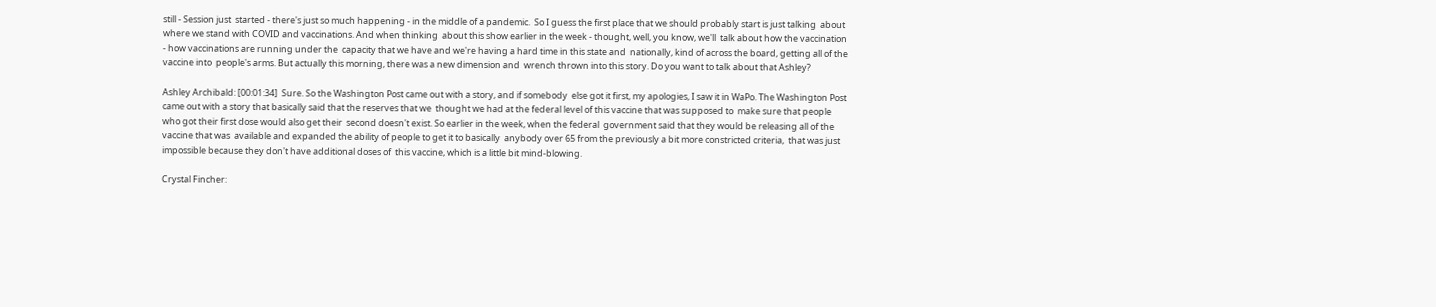still - Session just  started - there's just so much happening - in the middle of a pandemic.  So I guess the first place that we should probably start is just talking  about where we stand with COVID and vaccinations. And when thinking  about this show earlier in the week - thought, well, you know, we'll  talk about how the vaccination - how vaccinations are running under the  capacity that we have and we're having a hard time in this state and  nationally, kind of across the board, getting all of the vaccine into  people's arms. But actually this morning, there was a new dimension and  wrench thrown into this story. Do you want to talk about that Ashley?

Ashley Archibald: [00:01:34]  Sure. So the Washington Post came out with a story, and if somebody  else got it first, my apologies, I saw it in WaPo. The Washington Post  came out with a story that basically said that the reserves that we  thought we had at the federal level of this vaccine that was supposed to  make sure that people who got their first dose would also get their  second doesn't exist. So earlier in the week, when the federal  government said that they would be releasing all of the vaccine that was  available and expanded the ability of people to get it to basically  anybody over 65 from the previously a bit more constricted criteria,  that was just impossible because they don't have additional doses of  this vaccine, which is a little bit mind-blowing.

Crystal Fincher: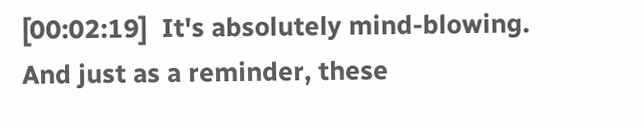[00:02:19]  It's absolutely mind-blowing. And just as a reminder, these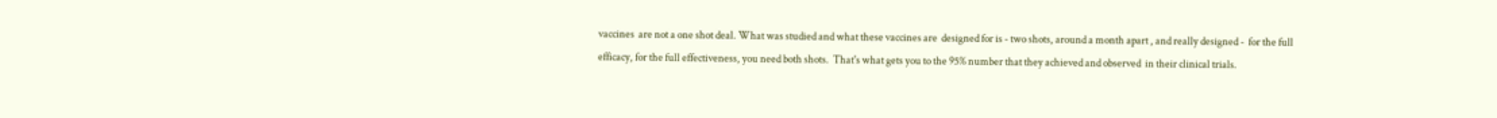vaccines  are not a one shot deal. What was studied and what these vaccines are  designed for is - two shots, around a month apart , and really designed -  for the full efficacy, for the full effectiveness, you need both shots.  That's what gets you to the 95% number that they achieved and observed  in their clinical trials.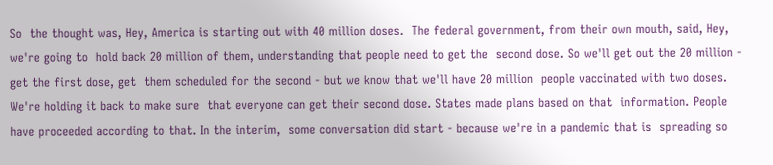So  the thought was, Hey, America is starting out with 40 million doses.  The federal government, from their own mouth, said, Hey, we're going to  hold back 20 million of them, understanding that people need to get the  second dose. So we'll get out the 20 million - get the first dose, get  them scheduled for the second - but we know that we'll have 20 million  people vaccinated with two doses. We're holding it back to make sure  that everyone can get their second dose. States made plans based on that  information. People have proceeded according to that. In the interim,  some conversation did start - because we're in a pandemic that is  spreading so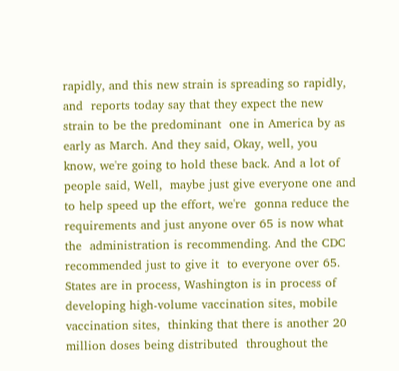rapidly, and this new strain is spreading so rapidly, and  reports today say that they expect the new strain to be the predominant  one in America by as early as March. And they said, Okay, well, you  know, we're going to hold these back. And a lot of people said, Well,  maybe just give everyone one and to help speed up the effort, we're  gonna reduce the requirements and just anyone over 65 is now what the  administration is recommending. And the CDC recommended just to give it  to everyone over 65. States are in process, Washington is in process of  developing high-volume vaccination sites, mobile vaccination sites,  thinking that there is another 20 million doses being distributed  throughout the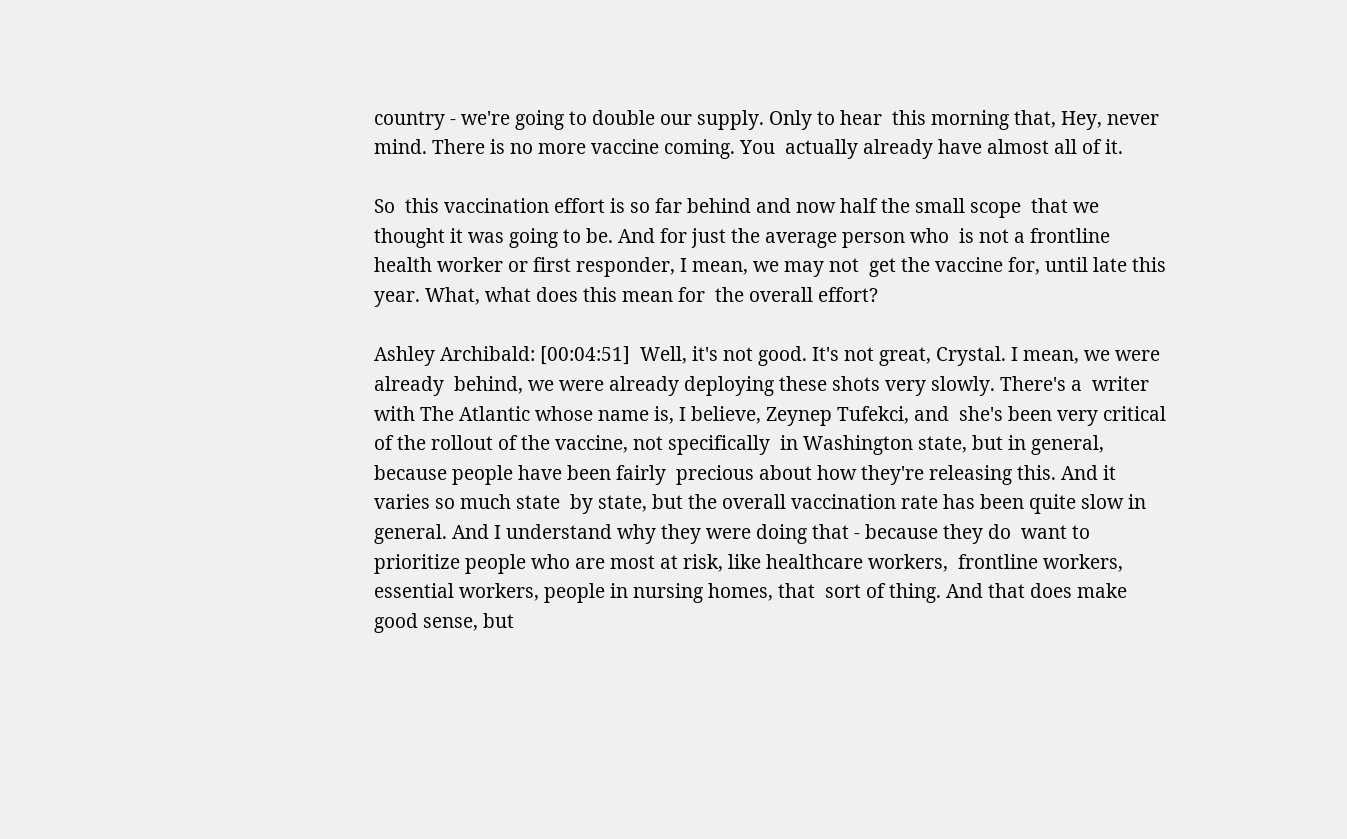country - we're going to double our supply. Only to hear  this morning that, Hey, never mind. There is no more vaccine coming. You  actually already have almost all of it.

So  this vaccination effort is so far behind and now half the small scope  that we thought it was going to be. And for just the average person who  is not a frontline health worker or first responder, I mean, we may not  get the vaccine for, until late this year. What, what does this mean for  the overall effort?

Ashley Archibald: [00:04:51]  Well, it's not good. It's not great, Crystal. I mean, we were already  behind, we were already deploying these shots very slowly. There's a  writer with The Atlantic whose name is, I believe, Zeynep Tufekci, and  she's been very critical of the rollout of the vaccine, not specifically  in Washington state, but in general, because people have been fairly  precious about how they're releasing this. And it varies so much state  by state, but the overall vaccination rate has been quite slow in  general. And I understand why they were doing that - because they do  want to prioritize people who are most at risk, like healthcare workers,  frontline workers, essential workers, people in nursing homes, that  sort of thing. And that does make good sense, but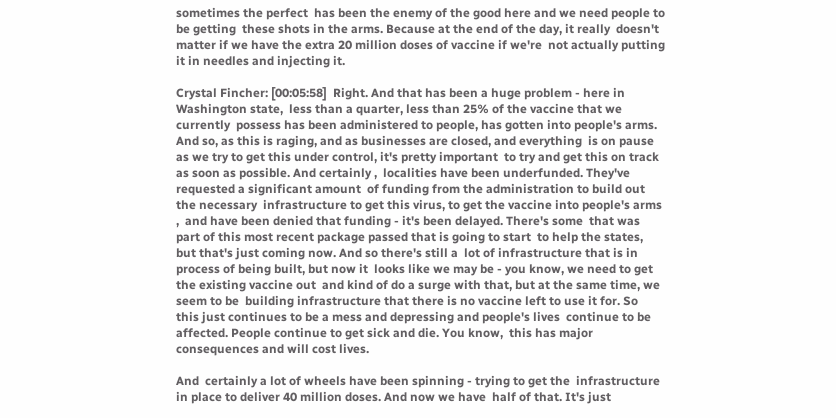sometimes the perfect  has been the enemy of the good here and we need people to be getting  these shots in the arms. Because at the end of the day, it really  doesn't matter if we have the extra 20 million doses of vaccine if we're  not actually putting it in needles and injecting it.

Crystal Fincher: [00:05:58]  Right. And that has been a huge problem - here in Washington state,  less than a quarter, less than 25% of the vaccine that we currently  possess has been administered to people, has gotten into people's arms.  And so, as this is raging, and as businesses are closed, and everything  is on pause as we try to get this under control, it's pretty important  to try and get this on track as soon as possible. And certainly ,  localities have been underfunded. They've requested a significant amount  of funding from the administration to build out the necessary  infrastructure to get this virus, to get the vaccine into people's arms ,  and have been denied that funding - it's been delayed. There's some  that was part of this most recent package passed that is going to start  to help the states, but that's just coming now. And so there's still a  lot of infrastructure that is in process of being built, but now it  looks like we may be - you know, we need to get the existing vaccine out  and kind of do a surge with that, but at the same time, we seem to be  building infrastructure that there is no vaccine left to use it for. So  this just continues to be a mess and depressing and people's lives  continue to be affected. People continue to get sick and die. You know,  this has major consequences and will cost lives.

And  certainly a lot of wheels have been spinning - trying to get the  infrastructure in place to deliver 40 million doses. And now we have  half of that. It's just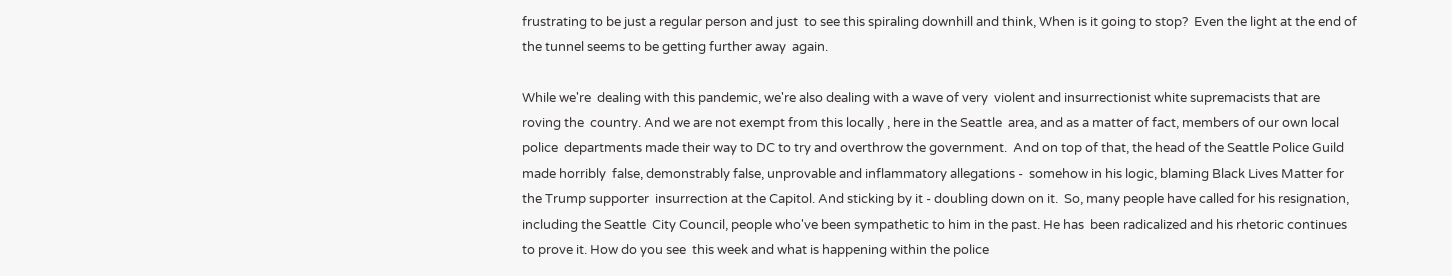frustrating to be just a regular person and just  to see this spiraling downhill and think, When is it going to stop?  Even the light at the end of the tunnel seems to be getting further away  again.

While we're  dealing with this pandemic, we're also dealing with a wave of very  violent and insurrectionist white supremacists that are roving the  country. And we are not exempt from this locally , here in the Seattle  area, and as a matter of fact, members of our own local police  departments made their way to DC to try and overthrow the government.  And on top of that, the head of the Seattle Police Guild made horribly  false, demonstrably false, unprovable and inflammatory allegations -  somehow in his logic, blaming Black Lives Matter for the Trump supporter  insurrection at the Capitol. And sticking by it - doubling down on it.  So, many people have called for his resignation, including the Seattle  City Council, people who've been sympathetic to him in the past. He has  been radicalized and his rhetoric continues to prove it. How do you see  this week and what is happening within the police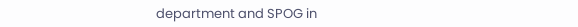department and SPOG in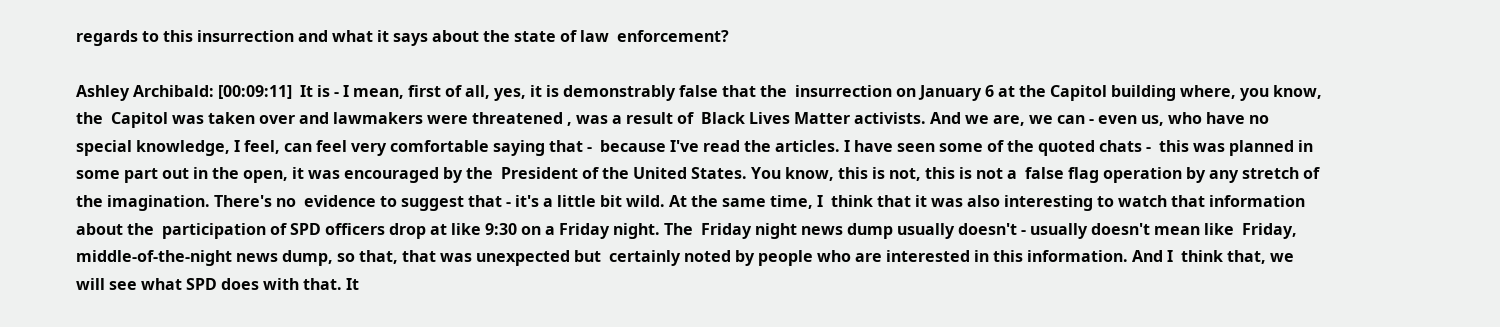regards to this insurrection and what it says about the state of law  enforcement?

Ashley Archibald: [00:09:11]  It is - I mean, first of all, yes, it is demonstrably false that the  insurrection on January 6 at the Capitol building where, you know, the  Capitol was taken over and lawmakers were threatened , was a result of  Black Lives Matter activists. And we are, we can - even us, who have no  special knowledge, I feel, can feel very comfortable saying that -  because I've read the articles. I have seen some of the quoted chats -  this was planned in some part out in the open, it was encouraged by the  President of the United States. You know, this is not, this is not a  false flag operation by any stretch of the imagination. There's no  evidence to suggest that - it's a little bit wild. At the same time, I  think that it was also interesting to watch that information about the  participation of SPD officers drop at like 9:30 on a Friday night. The  Friday night news dump usually doesn't - usually doesn't mean like  Friday, middle-of-the-night news dump, so that, that was unexpected but  certainly noted by people who are interested in this information. And I  think that, we will see what SPD does with that. It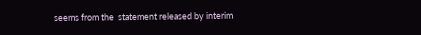seems from the  statement released by interim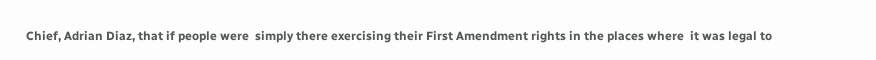Chief, Adrian Diaz, that if people were  simply there exercising their First Amendment rights in the places where  it was legal to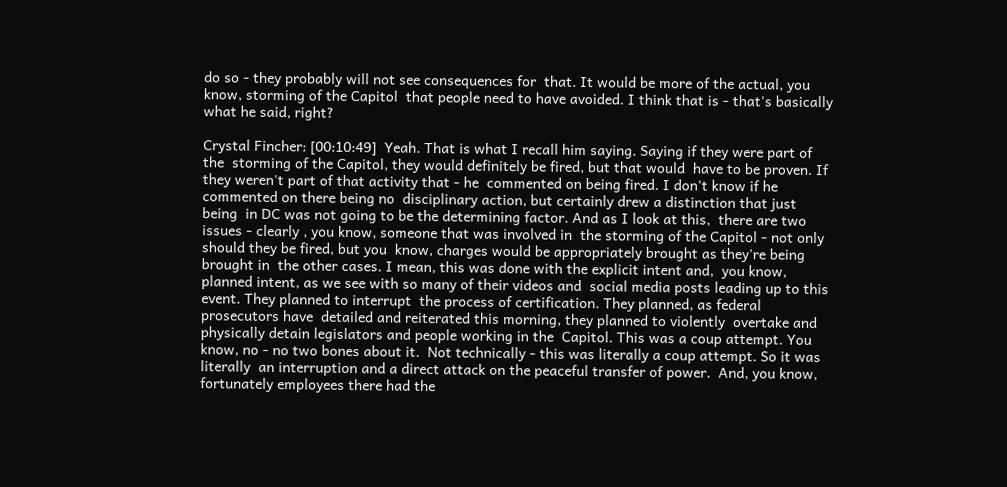do so - they probably will not see consequences for  that. It would be more of the actual, you know, storming of the Capitol  that people need to have avoided. I think that is - that's basically  what he said, right?

Crystal Fincher: [00:10:49]  Yeah. That is what I recall him saying. Saying if they were part of the  storming of the Capitol, they would definitely be fired, but that would  have to be proven. If they weren't part of that activity that - he  commented on being fired. I don't know if he commented on there being no  disciplinary action, but certainly drew a distinction that just being  in DC was not going to be the determining factor. And as I look at this,  there are two issues - clearly , you know, someone that was involved in  the storming of the Capitol - not only should they be fired, but you  know, charges would be appropriately brought as they're being brought in  the other cases. I mean, this was done with the explicit intent and,  you know, planned intent, as we see with so many of their videos and  social media posts leading up to this event. They planned to interrupt  the process of certification. They planned, as federal  prosecutors have  detailed and reiterated this morning, they planned to violently  overtake and physically detain legislators and people working in the  Capitol. This was a coup attempt. You know, no - no two bones about it.  Not technically - this was literally a coup attempt. So it was literally  an interruption and a direct attack on the peaceful transfer of power.  And, you know, fortunately employees there had the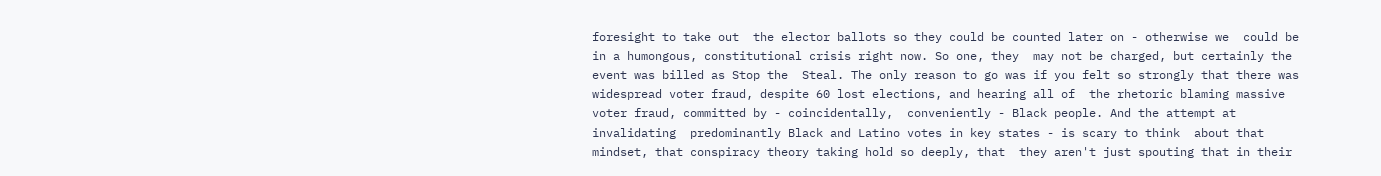foresight to take out  the elector ballots so they could be counted later on - otherwise we  could be in a humongous, constitutional crisis right now. So one, they  may not be charged, but certainly the event was billed as Stop the  Steal. The only reason to go was if you felt so strongly that there was  widespread voter fraud, despite 60 lost elections, and hearing all of  the rhetoric blaming massive voter fraud, committed by - coincidentally,  conveniently - Black people. And the attempt at invalidating  predominantly Black and Latino votes in key states - is scary to think  about that mindset, that conspiracy theory taking hold so deeply, that  they aren't just spouting that in their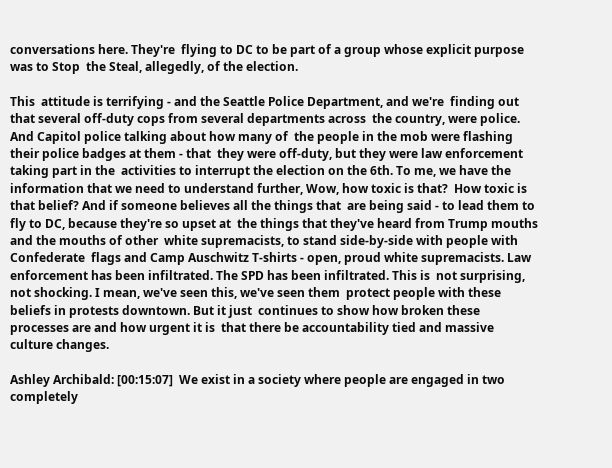conversations here. They're  flying to DC to be part of a group whose explicit purpose was to Stop  the Steal, allegedly, of the election.

This  attitude is terrifying - and the Seattle Police Department, and we're  finding out that several off-duty cops from several departments across  the country, were police. And Capitol police talking about how many of  the people in the mob were flashing their police badges at them - that  they were off-duty, but they were law enforcement taking part in the  activities to interrupt the election on the 6th. To me, we have the  information that we need to understand further, Wow, how toxic is that?  How toxic is that belief? And if someone believes all the things that  are being said - to lead them to fly to DC, because they're so upset at  the things that they've heard from Trump mouths and the mouths of other  white supremacists, to stand side-by-side with people with Confederate  flags and Camp Auschwitz T-shirts - open, proud white supremacists. Law  enforcement has been infiltrated. The SPD has been infiltrated. This is  not surprising, not shocking. I mean, we've seen this, we've seen them  protect people with these beliefs in protests downtown. But it just  continues to show how broken these processes are and how urgent it is  that there be accountability tied and massive culture changes.

Ashley Archibald: [00:15:07]  We exist in a society where people are engaged in two completely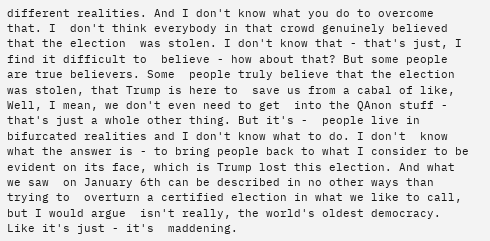different realities. And I don't know what you do to overcome that. I  don't think everybody in that crowd genuinely believed that the election  was stolen. I don't know that - that's just, I find it difficult to  believe - how about that? But some people are true believers. Some  people truly believe that the election was stolen, that Trump is here to  save us from a cabal of like, Well, I mean, we don't even need to get  into the QAnon stuff - that's just a whole other thing. But it's -  people live in bifurcated realities and I don't know what to do. I don't  know what the answer is - to bring people back to what I consider to be  evident on its face, which is Trump lost this election. And what we saw  on January 6th can be described in no other ways than trying to  overturn a certified election in what we like to call, but I would argue  isn't really, the world's oldest democracy. Like it's just - it's  maddening.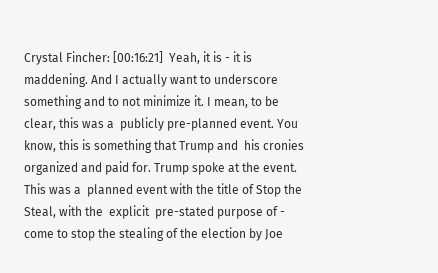Crystal Fincher: [00:16:21]  Yeah, it is - it is maddening. And I actually want to underscore  something and to not minimize it. I mean, to be clear, this was a  publicly pre-planned event. You know, this is something that Trump and  his cronies organized and paid for. Trump spoke at the event. This was a  planned event with the title of Stop the Steal, with the  explicit  pre-stated purpose of - come to stop the stealing of the election by Joe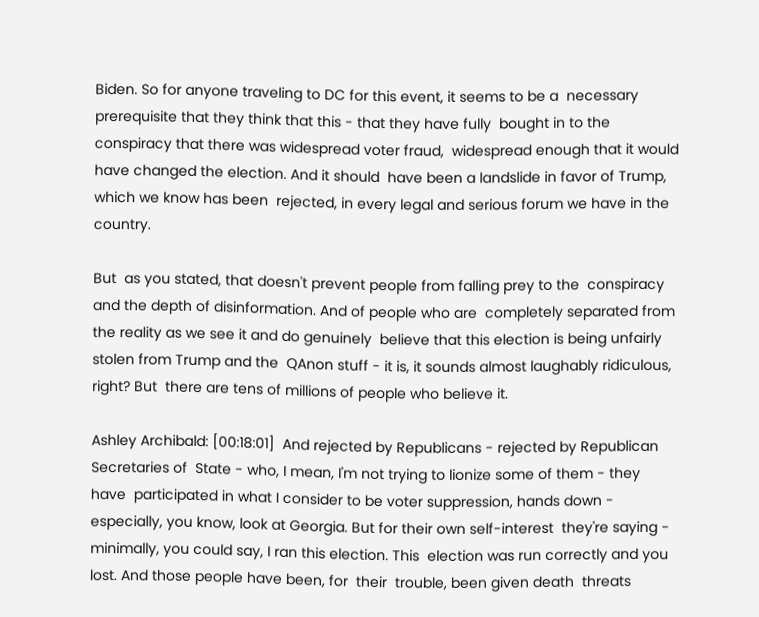Biden. So for anyone traveling to DC for this event, it seems to be a  necessary prerequisite that they think that this - that they have fully  bought in to the conspiracy that there was widespread voter fraud,  widespread enough that it would have changed the election. And it should  have been a landslide in favor of Trump, which we know has been  rejected, in every legal and serious forum we have in the country.

But  as you stated, that doesn't prevent people from falling prey to the  conspiracy and the depth of disinformation. And of people who are  completely separated from the reality as we see it and do genuinely  believe that this election is being unfairly stolen from Trump and the  QAnon stuff - it is, it sounds almost laughably ridiculous, right? But  there are tens of millions of people who believe it.

Ashley Archibald: [00:18:01]  And rejected by Republicans - rejected by Republican Secretaries of  State - who, I mean, I'm not trying to lionize some of them - they have  participated in what I consider to be voter suppression, hands down -  especially, you know, look at Georgia. But for their own self-interest  they're saying - minimally, you could say, I ran this election. This  election was run correctly and you lost. And those people have been, for  their  trouble, been given death  threats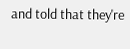and told that they're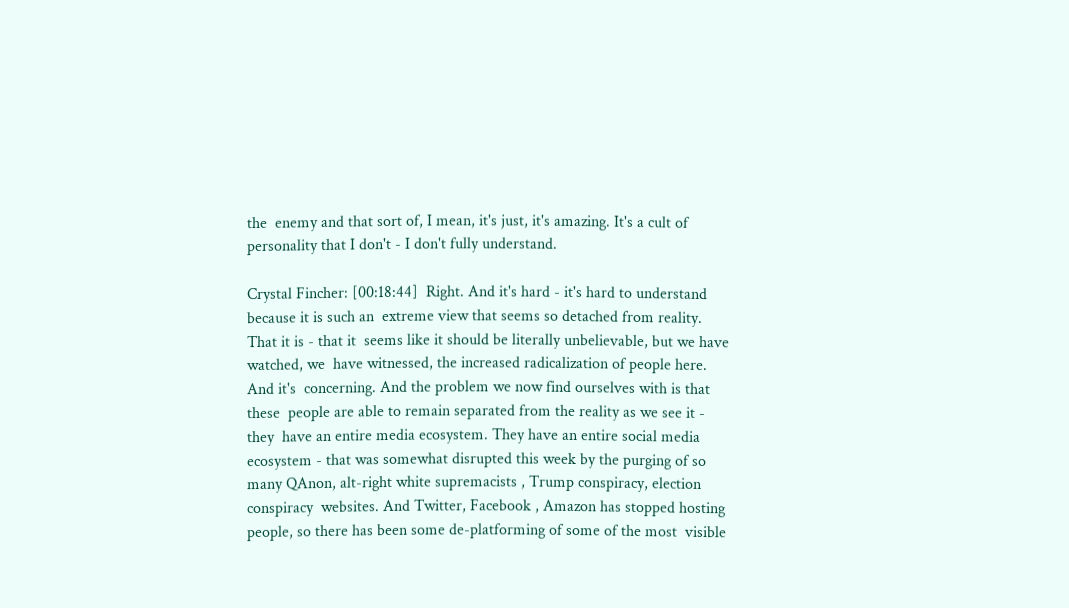the  enemy and that sort of, I mean, it's just, it's amazing. It's a cult of  personality that I don't - I don't fully understand.

Crystal Fincher: [00:18:44]  Right. And it's hard - it's hard to understand because it is such an  extreme view that seems so detached from reality. That it is - that it  seems like it should be literally unbelievable, but we have watched, we  have witnessed, the increased radicalization of people here. And it's  concerning. And the problem we now find ourselves with is that these  people are able to remain separated from the reality as we see it - they  have an entire media ecosystem. They have an entire social media  ecosystem - that was somewhat disrupted this week by the purging of so  many QAnon, alt-right white supremacists , Trump conspiracy, election  conspiracy  websites. And Twitter, Facebook , Amazon has stopped hosting  people, so there has been some de-platforming of some of the most  visible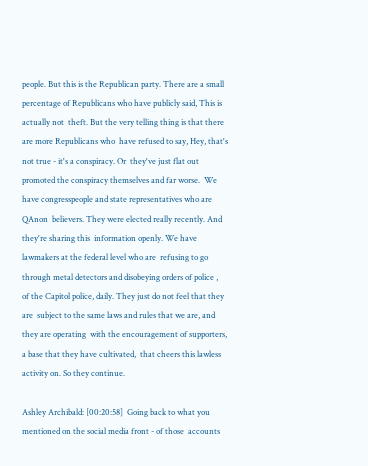people. But this is the Republican party. There are a small  percentage of Republicans who have publicly said, This is actually not  theft. But the very telling thing is that there are more Republicans who  have refused to say, Hey, that's not true - it's a conspiracy. Or  they've just flat out promoted the conspiracy themselves and far worse.  We have congresspeople and state representatives who are QAnon  believers. They were elected really recently. And they're sharing this  information openly. We have lawmakers at the federal level who are  refusing to go through metal detectors and disobeying orders of police ,  of the Capitol police, daily. They just do not feel that they are  subject to the same laws and rules that we are, and they are operating  with the encouragement of supporters, a base that they have cultivated,  that cheers this lawless activity on. So they continue.

Ashley Archibald: [00:20:58]  Going back to what you mentioned on the social media front - of those  accounts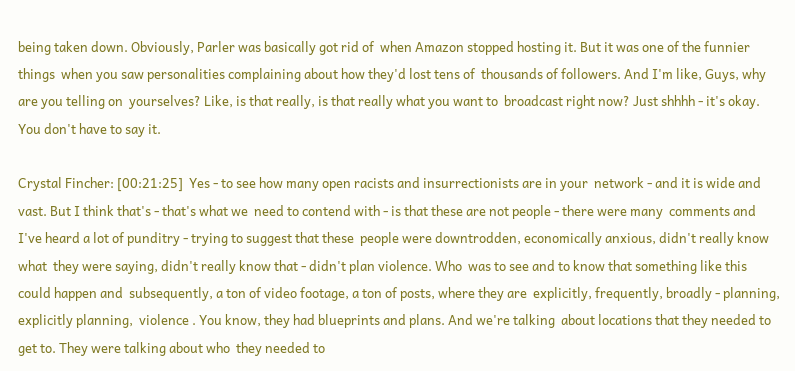being taken down. Obviously, Parler was basically got rid of  when Amazon stopped hosting it. But it was one of the funnier things  when you saw personalities complaining about how they'd lost tens of  thousands of followers. And I'm like, Guys, why are you telling on  yourselves? Like, is that really, is that really what you want to  broadcast right now? Just shhhh - it's okay. You don't have to say it.

Crystal Fincher: [00:21:25]  Yes - to see how many open racists and insurrectionists are in your  network - and it is wide and vast. But I think that's - that's what we  need to contend with - is that these are not people - there were many  comments and I've heard a lot of punditry - trying to suggest that these  people were downtrodden, economically anxious, didn't really know what  they were saying, didn't really know that - didn't plan violence. Who  was to see and to know that something like this could happen and  subsequently, a ton of video footage, a ton of posts, where they are  explicitly, frequently, broadly - planning, explicitly planning,  violence . You know, they had blueprints and plans. And we're talking  about locations that they needed to get to. They were talking about who  they needed to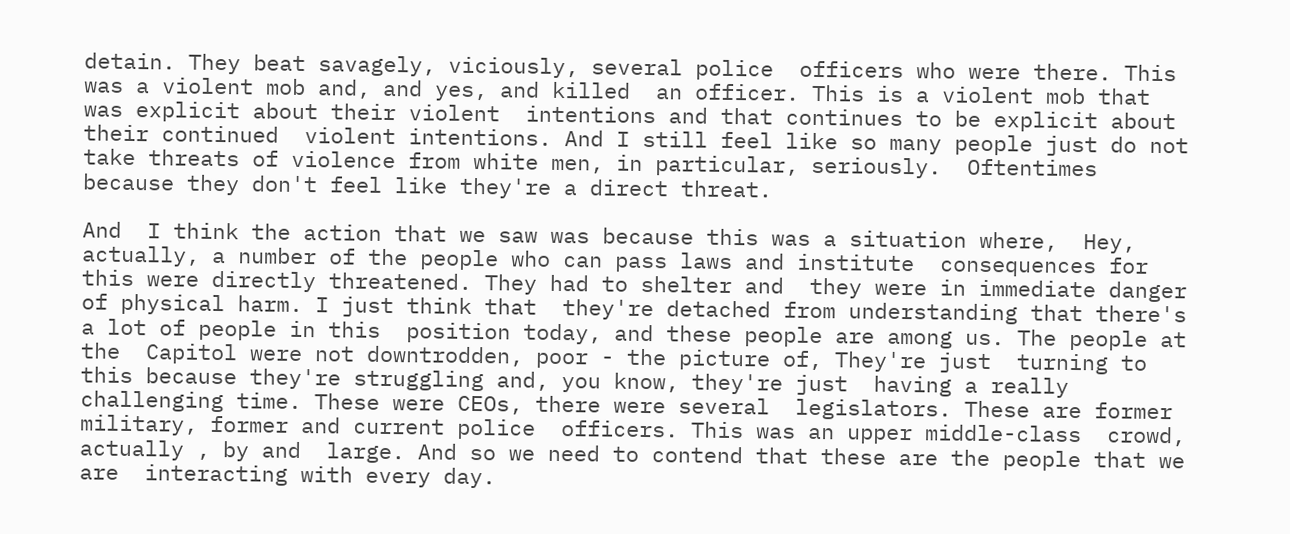detain. They beat savagely, viciously, several police  officers who were there. This was a violent mob and, and yes, and killed  an officer. This is a violent mob that was explicit about their violent  intentions and that continues to be explicit about their continued  violent intentions. And I still feel like so many people just do not  take threats of violence from white men, in particular, seriously.  Oftentimes because they don't feel like they're a direct threat.

And  I think the action that we saw was because this was a situation where,  Hey, actually, a number of the people who can pass laws and institute  consequences for this were directly threatened. They had to shelter and  they were in immediate danger of physical harm. I just think that  they're detached from understanding that there's a lot of people in this  position today, and these people are among us. The people at the  Capitol were not downtrodden, poor - the picture of, They're just  turning to this because they're struggling and, you know, they're just  having a really challenging time. These were CEOs, there were several  legislators. These are former military, former and current police  officers. This was an upper middle-class  crowd, actually , by and  large. And so we need to contend that these are the people that we are  interacting with every day.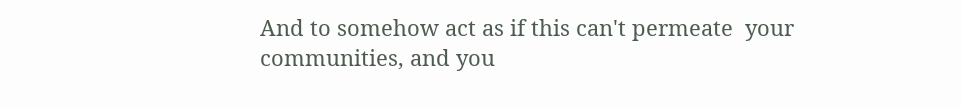And to somehow act as if this can't permeate  your communities, and you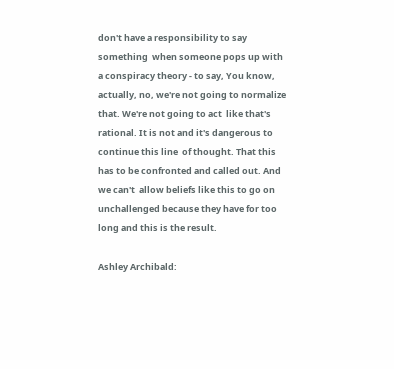don't have a responsibility to say something  when someone pops up with a conspiracy theory - to say, You know,  actually, no, we're not going to normalize that. We're not going to act  like that's rational. It is not and it's dangerous to continue this line  of thought. That this has to be confronted and called out. And we can't  allow beliefs like this to go on unchallenged because they have for too  long and this is the result.

Ashley Archibald: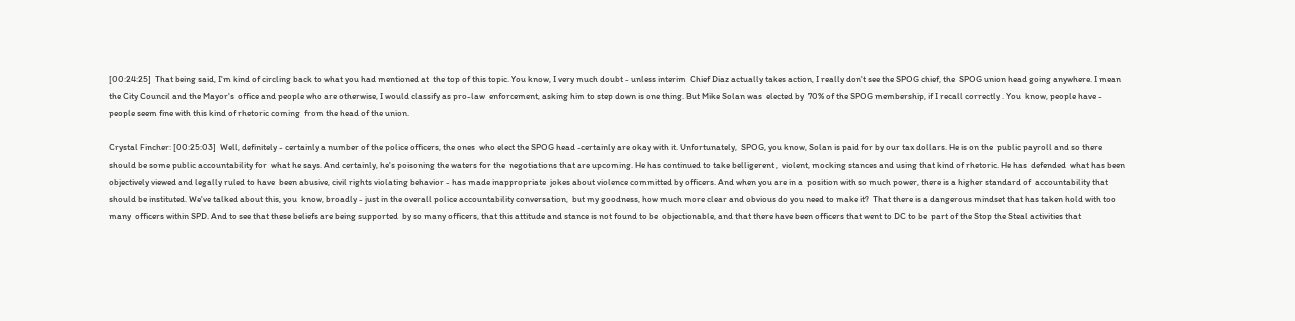[00:24:25]  That being said, I'm kind of circling back to what you had mentioned at  the top of this topic. You know, I very much doubt - unless interim  Chief Diaz actually takes action, I really don't see the SPOG chief, the  SPOG union head going anywhere. I mean the City Council and the Mayor's  office and people who are otherwise, I would classify as pro-law  enforcement, asking him to step down is one thing. But Mike Solan was  elected by  70% of the SPOG membership, if I recall correctly . You  know, people have - people seem fine with this kind of rhetoric coming  from the head of the union.

Crystal Fincher: [00:25:03]  Well, definitely - certainly a number of the police officers, the ones  who elect the SPOG head -certainly are okay with it. Unfortunately,  SPOG, you know, Solan is paid for by our tax dollars. He is on the  public payroll and so there should be some public accountability for  what he says. And certainly, he's poisoning the waters for the  negotiations that are upcoming. He has continued to take belligerent ,  violent, mocking stances and using that kind of rhetoric. He has  defended  what has been objectively viewed and legally ruled to have  been abusive, civil rights violating behavior - has made inappropriate  jokes about violence committed by officers. And when you are in a  position with so much power, there is a higher standard of  accountability that should be instituted. We've talked about this, you  know, broadly - just in the overall police accountability conversation,  but my goodness, how much more clear and obvious do you need to make it?  That there is a dangerous mindset that has taken hold with too many  officers within SPD. And to see that these beliefs are being supported  by so many officers, that this attitude and stance is not found to be  objectionable, and that there have been officers that went to DC to be  part of the Stop the Steal activities that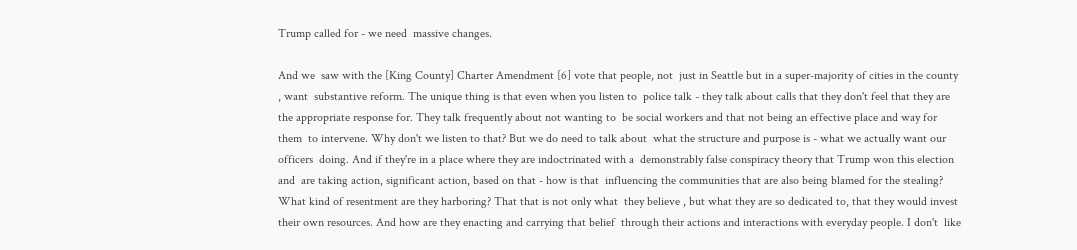Trump called for - we need  massive changes.

And we  saw with the [King County] Charter Amendment [6] vote that people, not  just in Seattle but in a super-majority of cities in the county , want  substantive reform. The unique thing is that even when you listen to  police talk - they talk about calls that they don't feel that they are  the appropriate response for. They talk frequently about not wanting to  be social workers and that not being an effective place and way for them  to intervene. Why don't we listen to that? But we do need to talk about  what the structure and purpose is - what we actually want our officers  doing. And if they're in a place where they are indoctrinated with a  demonstrably false conspiracy theory that Trump won this election and  are taking action, significant action, based on that - how is that  influencing the communities that are also being blamed for the stealing?  What kind of resentment are they harboring? That that is not only what  they believe , but what they are so dedicated to, that they would invest  their own resources. And how are they enacting and carrying that belief  through their actions and interactions with everyday people. I don't  like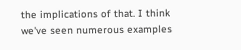the implications of that. I think we've seen numerous examples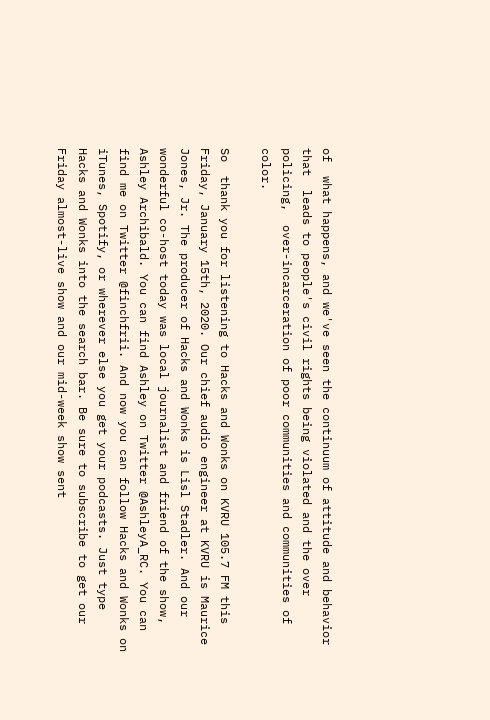of  what happens, and we've seen the continuum of attitude and behavior that  leads to people's civil rights being violated and the over policing,  over-incarceration of poor communities and communities of color.

So  thank you for listening to Hacks and Wonks on KVRU 105.7 FM this  Friday, January 15th, 2020. Our chief audio engineer at KVRU is Maurice  Jones, Jr. The producer of Hacks and Wonks is Lisl Stadler. And our  wonderful co-host today was local journalist and friend of the show,  Ashley Archibald. You can find Ashley on Twitter @AshleyA_RC. You can  find me on Twitter @finchfrii. And now you can follow Hacks and Wonks on  iTunes, Spotify, or wherever else you get your podcasts. Just type  Hacks and Wonks into the search bar. Be sure to subscribe to get our  Friday almost-live show and our mid-week show sent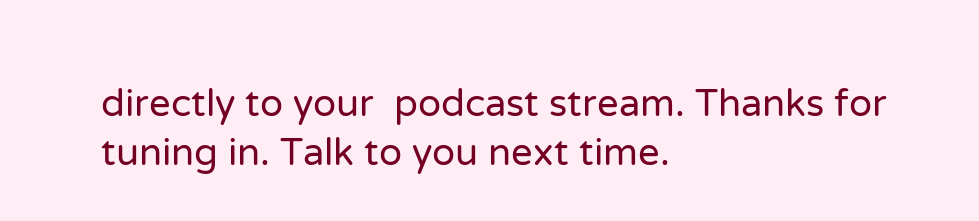directly to your  podcast stream. Thanks for tuning in. Talk to you next time.